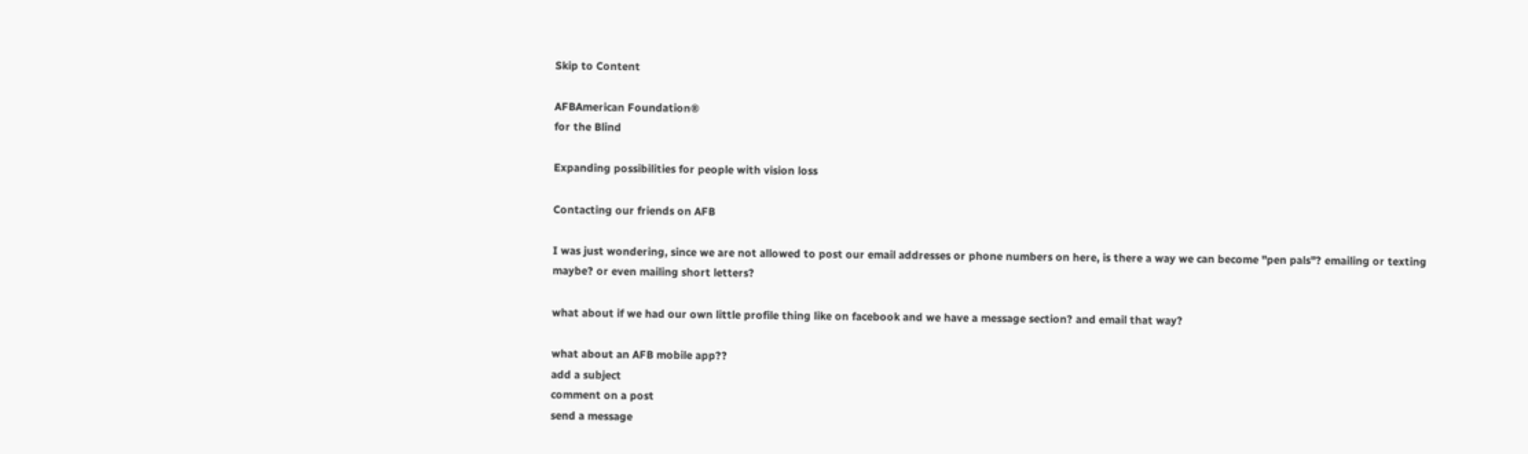Skip to Content

AFBAmerican Foundation®
for the Blind

Expanding possibilities for people with vision loss

Contacting our friends on AFB

I was just wondering, since we are not allowed to post our email addresses or phone numbers on here, is there a way we can become "pen pals"? emailing or texting maybe? or even mailing short letters?

what about if we had our own little profile thing like on facebook and we have a message section? and email that way?

what about an AFB mobile app??
add a subject
comment on a post
send a message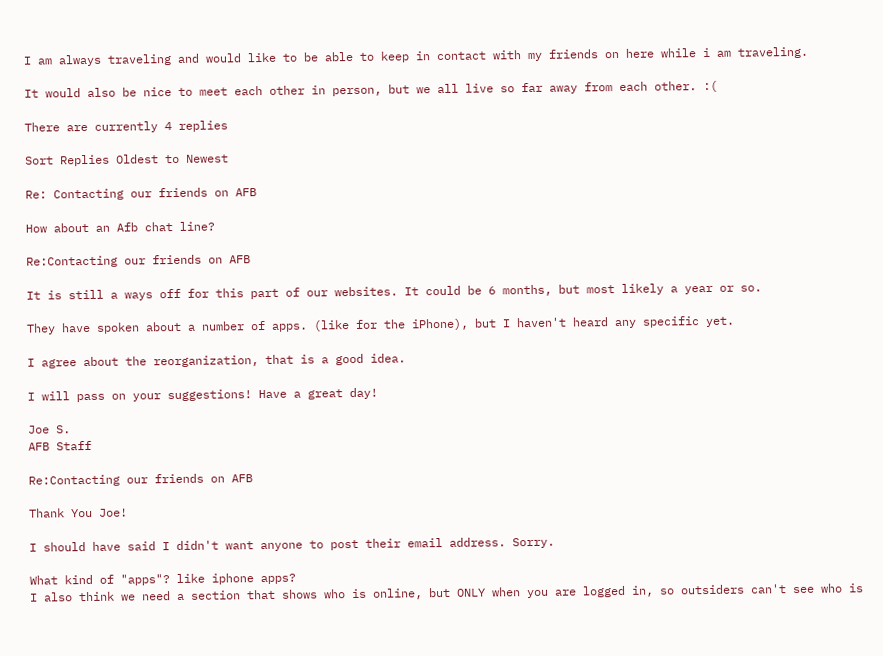I am always traveling and would like to be able to keep in contact with my friends on here while i am traveling.

It would also be nice to meet each other in person, but we all live so far away from each other. :(

There are currently 4 replies

Sort Replies Oldest to Newest

Re: Contacting our friends on AFB

How about an Afb chat line?

Re:Contacting our friends on AFB

It is still a ways off for this part of our websites. It could be 6 months, but most likely a year or so.

They have spoken about a number of apps. (like for the iPhone), but I haven't heard any specific yet.

I agree about the reorganization, that is a good idea.

I will pass on your suggestions! Have a great day!

Joe S.
AFB Staff

Re:Contacting our friends on AFB

Thank You Joe!

I should have said I didn't want anyone to post their email address. Sorry.

What kind of "apps"? like iphone apps?
I also think we need a section that shows who is online, but ONLY when you are logged in, so outsiders can't see who is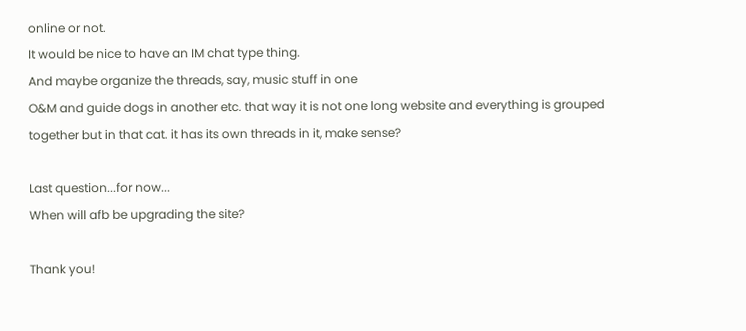online or not.
It would be nice to have an IM chat type thing.
And maybe organize the threads, say, music stuff in one
O&M and guide dogs in another etc. that way it is not one long website and everything is grouped together but in that cat. it has its own threads in it, make sense?

Last question...for now...
When will afb be upgrading the site?

Thank you!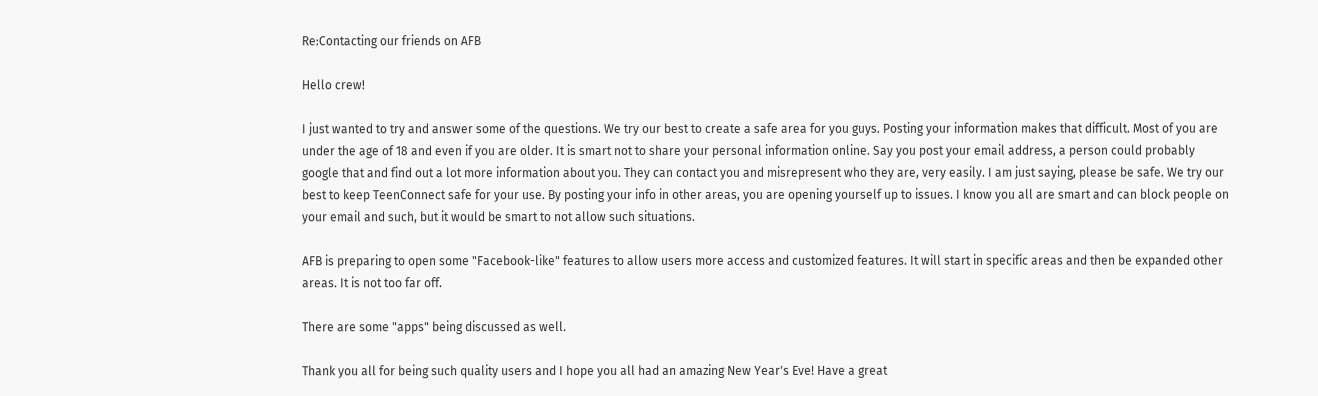Re:Contacting our friends on AFB

Hello crew!

I just wanted to try and answer some of the questions. We try our best to create a safe area for you guys. Posting your information makes that difficult. Most of you are under the age of 18 and even if you are older. It is smart not to share your personal information online. Say you post your email address, a person could probably google that and find out a lot more information about you. They can contact you and misrepresent who they are, very easily. I am just saying, please be safe. We try our best to keep TeenConnect safe for your use. By posting your info in other areas, you are opening yourself up to issues. I know you all are smart and can block people on your email and such, but it would be smart to not allow such situations.

AFB is preparing to open some "Facebook-like" features to allow users more access and customized features. It will start in specific areas and then be expanded other areas. It is not too far off.

There are some "apps" being discussed as well.

Thank you all for being such quality users and I hope you all had an amazing New Year's Eve! Have a great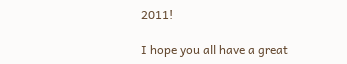2011!

I hope you all have a great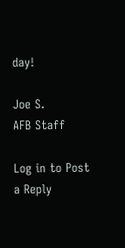day!

Joe S.
AFB Staff

Log in to Post a Reply